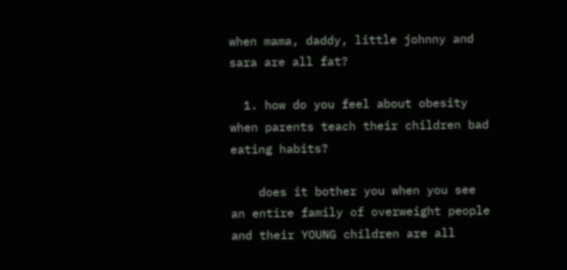when mama, daddy, little johnny and sara are all fat?

  1. how do you feel about obesity when parents teach their children bad eating habits?

    does it bother you when you see an entire family of overweight people and their YOUNG children are all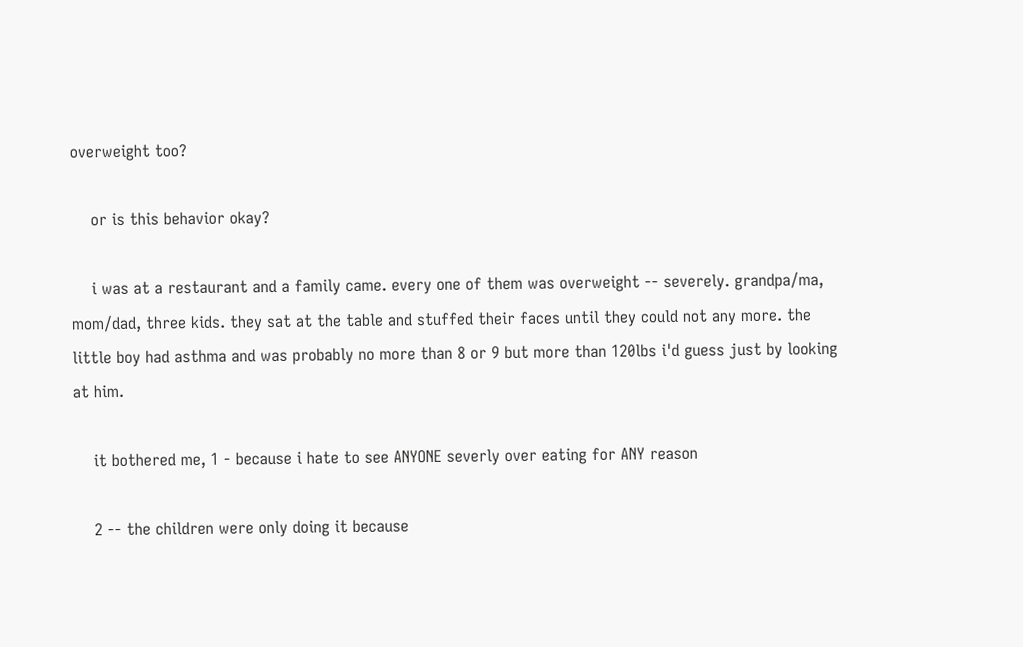overweight too?

    or is this behavior okay?

    i was at a restaurant and a family came. every one of them was overweight -- severely. grandpa/ma, mom/dad, three kids. they sat at the table and stuffed their faces until they could not any more. the little boy had asthma and was probably no more than 8 or 9 but more than 120lbs i'd guess just by looking at him.

    it bothered me, 1 - because i hate to see ANYONE severly over eating for ANY reason

    2 -- the children were only doing it because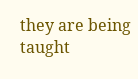they are being taught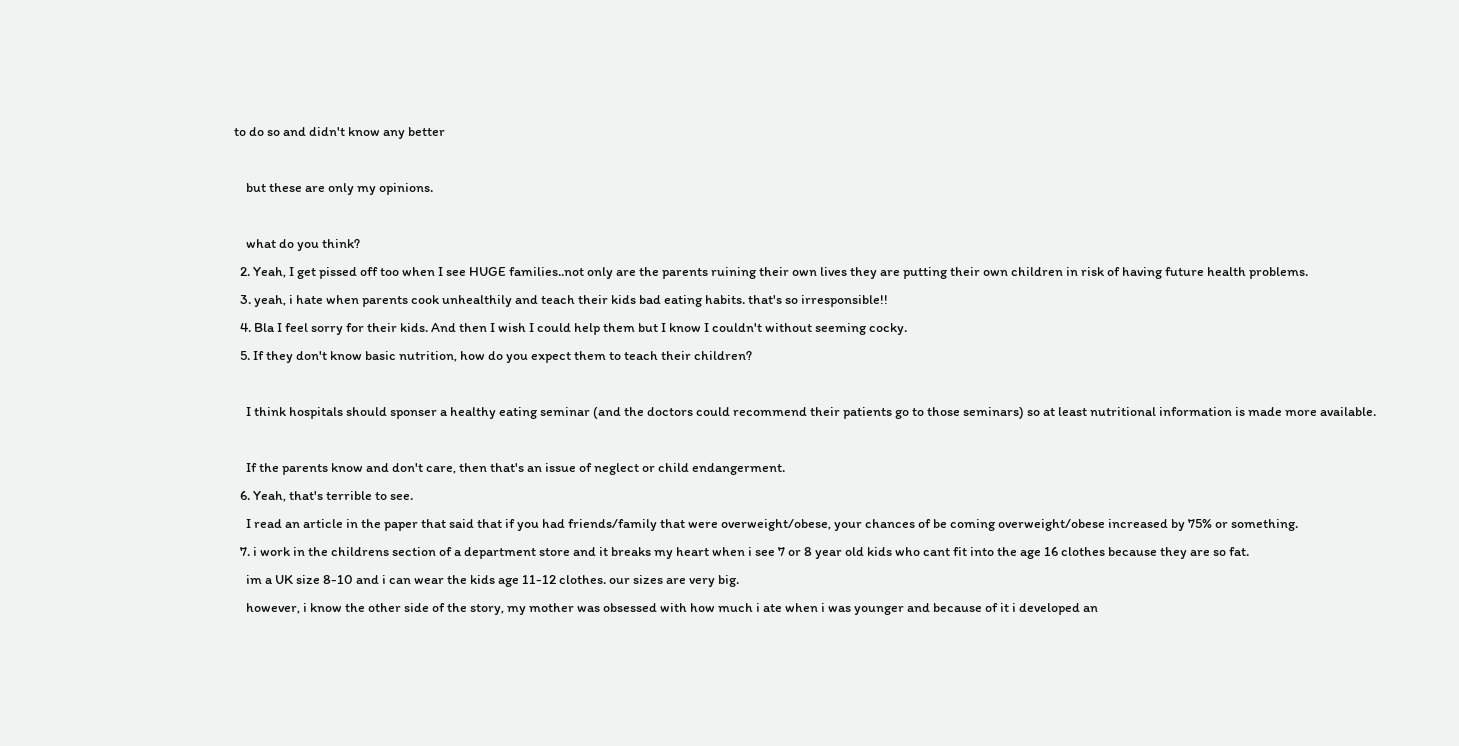to do so and didn't know any better

    but these are only my opinions.

    what do you think?
  2. Yeah, I get pissed off too when I see HUGE families..not only are the parents ruining their own lives they are putting their own children in risk of having future health problems.
  3. yeah, i hate when parents cook unhealthily and teach their kids bad eating habits. that's so irresponsible!!
  4. Bla I feel sorry for their kids. And then I wish I could help them but I know I couldn't without seeming cocky.
  5. If they don't know basic nutrition, how do you expect them to teach their children?

    I think hospitals should sponser a healthy eating seminar (and the doctors could recommend their patients go to those seminars) so at least nutritional information is made more available.

    If the parents know and don't care, then that's an issue of neglect or child endangerment.
  6. Yeah, that's terrible to see.
    I read an article in the paper that said that if you had friends/family that were overweight/obese, your chances of be coming overweight/obese increased by 75% or something.
  7. i work in the childrens section of a department store and it breaks my heart when i see 7 or 8 year old kids who cant fit into the age 16 clothes because they are so fat.
    im a UK size 8-10 and i can wear the kids age 11-12 clothes. our sizes are very big.
    however, i know the other side of the story, my mother was obsessed with how much i ate when i was younger and because of it i developed an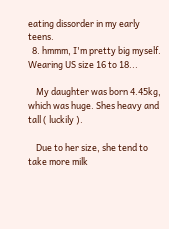eating dissorder in my early teens.
  8. hmmm, I'm pretty big myself. Wearing US size 16 to 18...

    My daughter was born 4.45kg, which was huge. Shes heavy and tall ( luckily ).

    Due to her size, she tend to take more milk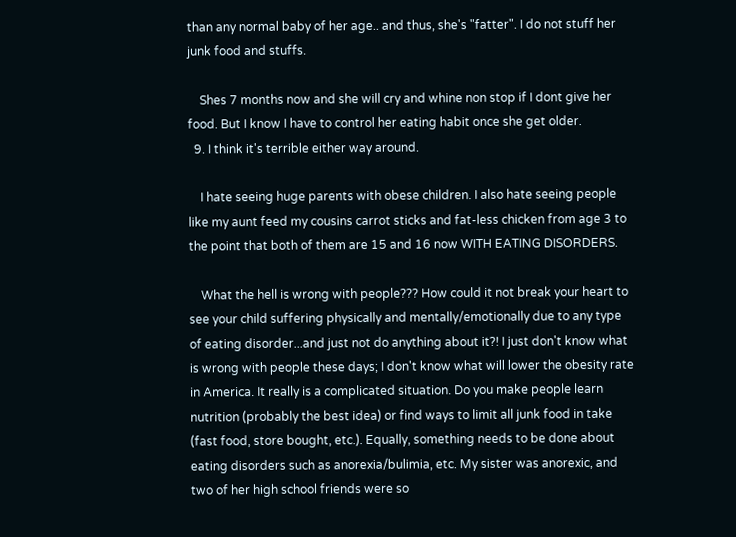than any normal baby of her age.. and thus, she's "fatter". I do not stuff her junk food and stuffs.

    Shes 7 months now and she will cry and whine non stop if I dont give her food. But I know I have to control her eating habit once she get older.
  9. I think it's terrible either way around.

    I hate seeing huge parents with obese children. I also hate seeing people like my aunt feed my cousins carrot sticks and fat-less chicken from age 3 to the point that both of them are 15 and 16 now WITH EATING DISORDERS.

    What the hell is wrong with people??? How could it not break your heart to see your child suffering physically and mentally/emotionally due to any type of eating disorder...and just not do anything about it?! I just don't know what is wrong with people these days; I don't know what will lower the obesity rate in America. It really is a complicated situation. Do you make people learn nutrition (probably the best idea) or find ways to limit all junk food in take (fast food, store bought, etc.). Equally, something needs to be done about eating disorders such as anorexia/bulimia, etc. My sister was anorexic, and two of her high school friends were so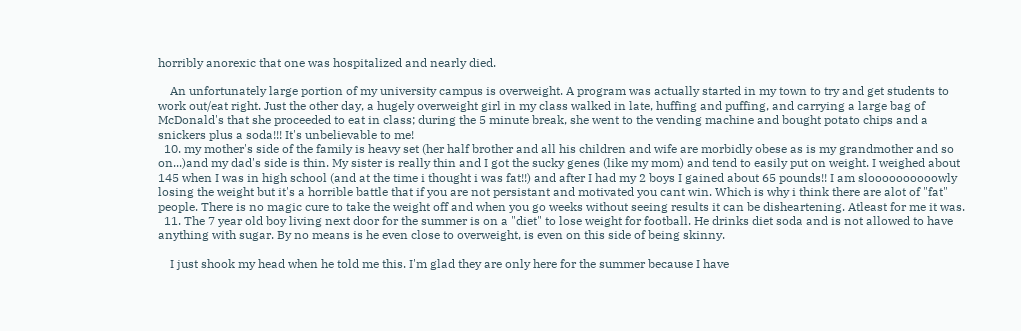horribly anorexic that one was hospitalized and nearly died.

    An unfortunately large portion of my university campus is overweight. A program was actually started in my town to try and get students to work out/eat right. Just the other day, a hugely overweight girl in my class walked in late, huffing and puffing, and carrying a large bag of McDonald's that she proceeded to eat in class; during the 5 minute break, she went to the vending machine and bought potato chips and a snickers plus a soda!!! It's unbelievable to me!
  10. my mother's side of the family is heavy set (her half brother and all his children and wife are morbidly obese as is my grandmother and so on...)and my dad's side is thin. My sister is really thin and I got the sucky genes (like my mom) and tend to easily put on weight. I weighed about 145 when I was in high school (and at the time i thought i was fat!!) and after I had my 2 boys I gained about 65 pounds!! I am sloooooooooowly losing the weight but it's a horrible battle that if you are not persistant and motivated you cant win. Which is why i think there are alot of "fat" people. There is no magic cure to take the weight off and when you go weeks without seeing results it can be disheartening. Atleast for me it was.
  11. The 7 year old boy living next door for the summer is on a "diet" to lose weight for football. He drinks diet soda and is not allowed to have anything with sugar. By no means is he even close to overweight, is even on this side of being skinny.

    I just shook my head when he told me this. I'm glad they are only here for the summer because I have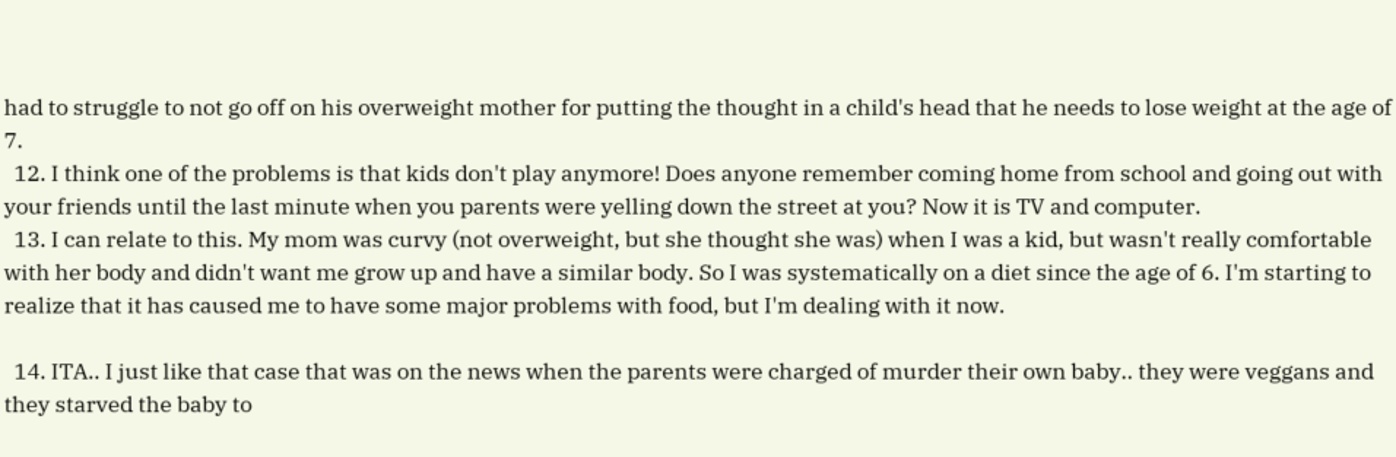had to struggle to not go off on his overweight mother for putting the thought in a child's head that he needs to lose weight at the age of 7.
  12. I think one of the problems is that kids don't play anymore! Does anyone remember coming home from school and going out with your friends until the last minute when you parents were yelling down the street at you? Now it is TV and computer.
  13. I can relate to this. My mom was curvy (not overweight, but she thought she was) when I was a kid, but wasn't really comfortable with her body and didn't want me grow up and have a similar body. So I was systematically on a diet since the age of 6. I'm starting to realize that it has caused me to have some major problems with food, but I'm dealing with it now.

  14. ITA.. I just like that case that was on the news when the parents were charged of murder their own baby.. they were veggans and they starved the baby to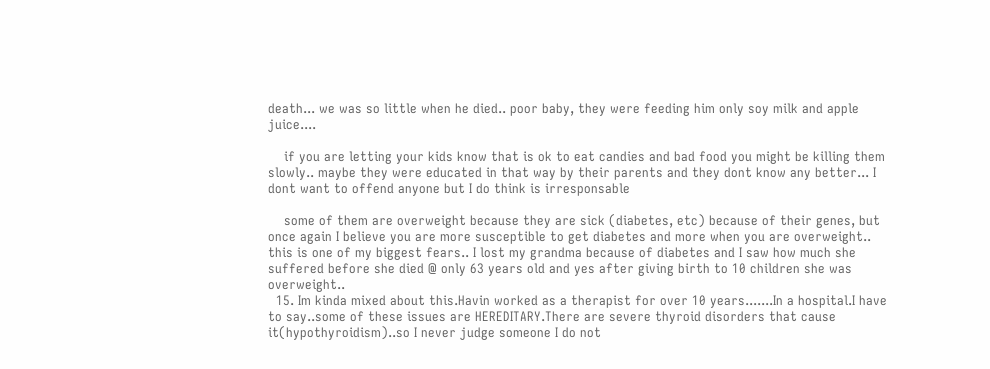death... we was so little when he died.. poor baby, they were feeding him only soy milk and apple juice....

    if you are letting your kids know that is ok to eat candies and bad food you might be killing them slowly.. maybe they were educated in that way by their parents and they dont know any better... I dont want to offend anyone but I do think is irresponsable

    some of them are overweight because they are sick (diabetes, etc) because of their genes, but once again I believe you are more susceptible to get diabetes and more when you are overweight.. this is one of my biggest fears.. I lost my grandma because of diabetes and I saw how much she suffered before she died @ only 63 years old and yes after giving birth to 10 children she was overweight..
  15. Im kinda mixed about this.Havin worked as a therapist for over 10 years.......In a hospital.I have to say..some of these issues are HEREDITARY.There are severe thyroid disorders that cause it(hypothyroidism)..so I never judge someone I do not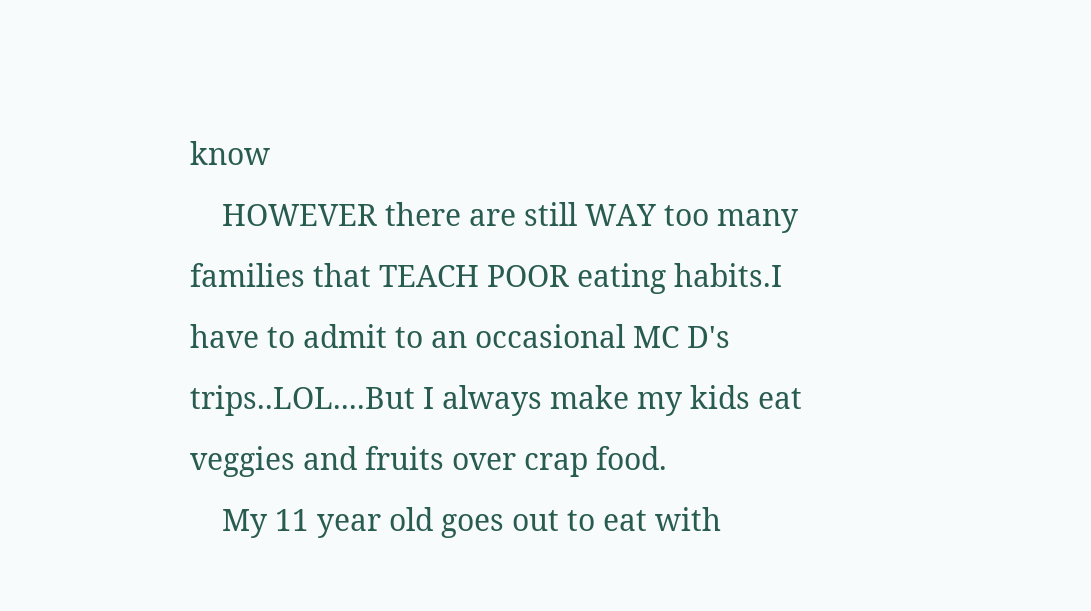know
    HOWEVER there are still WAY too many families that TEACH POOR eating habits.I have to admit to an occasional MC D's trips..LOL....But I always make my kids eat veggies and fruits over crap food.
    My 11 year old goes out to eat with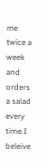me twice a week and orders a salad every time.I beleive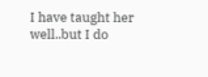I have taught her well..but I do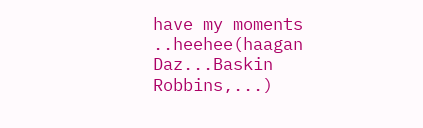have my moments ..heehee(haagan Daz...Baskin Robbins,...)